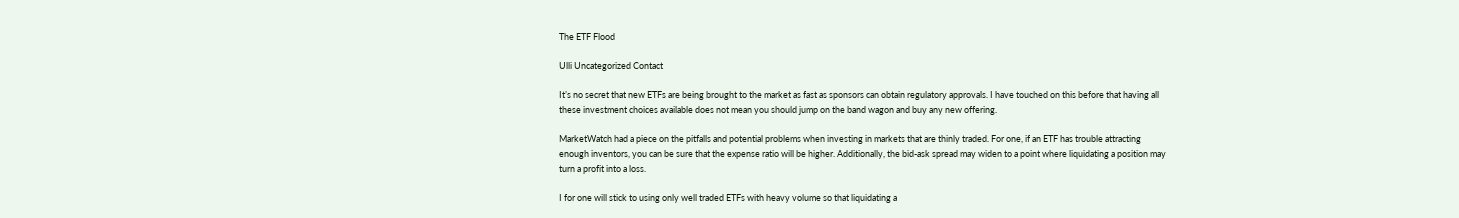The ETF Flood

Ulli Uncategorized Contact

It’s no secret that new ETFs are being brought to the market as fast as sponsors can obtain regulatory approvals. I have touched on this before that having all these investment choices available does not mean you should jump on the band wagon and buy any new offering.

MarketWatch had a piece on the pitfalls and potential problems when investing in markets that are thinly traded. For one, if an ETF has trouble attracting enough inventors, you can be sure that the expense ratio will be higher. Additionally, the bid-ask spread may widen to a point where liquidating a position may turn a profit into a loss.

I for one will stick to using only well traded ETFs with heavy volume so that liquidating a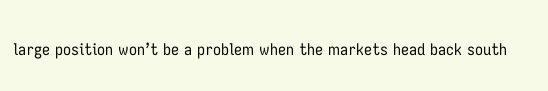large position won’t be a problem when the markets head back south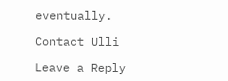eventually.

Contact Ulli

Leave a Reply